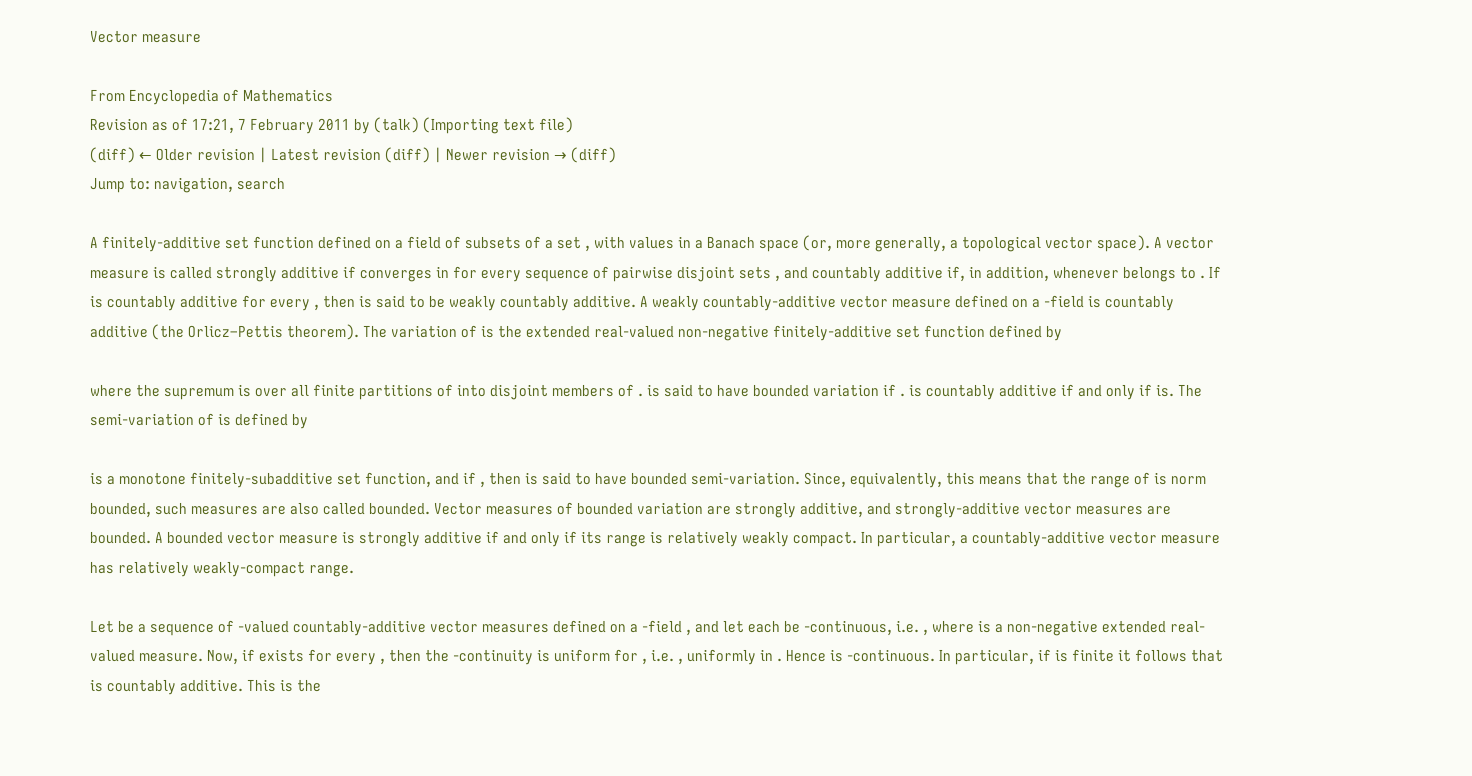Vector measure

From Encyclopedia of Mathematics
Revision as of 17:21, 7 February 2011 by (talk) (Importing text file)
(diff) ← Older revision | Latest revision (diff) | Newer revision → (diff)
Jump to: navigation, search

A finitely-additive set function defined on a field of subsets of a set , with values in a Banach space (or, more generally, a topological vector space). A vector measure is called strongly additive if converges in for every sequence of pairwise disjoint sets , and countably additive if, in addition, whenever belongs to . If is countably additive for every , then is said to be weakly countably additive. A weakly countably-additive vector measure defined on a -field is countably additive (the Orlicz–Pettis theorem). The variation of is the extended real-valued non-negative finitely-additive set function defined by

where the supremum is over all finite partitions of into disjoint members of . is said to have bounded variation if . is countably additive if and only if is. The semi-variation of is defined by

is a monotone finitely-subadditive set function, and if , then is said to have bounded semi-variation. Since, equivalently, this means that the range of is norm bounded, such measures are also called bounded. Vector measures of bounded variation are strongly additive, and strongly-additive vector measures are bounded. A bounded vector measure is strongly additive if and only if its range is relatively weakly compact. In particular, a countably-additive vector measure has relatively weakly-compact range.

Let be a sequence of -valued countably-additive vector measures defined on a -field , and let each be -continuous, i.e. , where is a non-negative extended real-valued measure. Now, if exists for every , then the -continuity is uniform for , i.e. , uniformly in . Hence is -continuous. In particular, if is finite it follows that is countably additive. This is the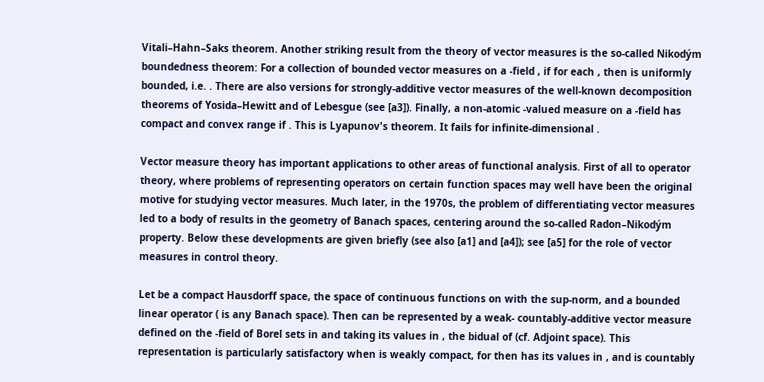Vitali–Hahn–Saks theorem. Another striking result from the theory of vector measures is the so-called Nikodým boundedness theorem: For a collection of bounded vector measures on a -field , if for each , then is uniformly bounded, i.e. . There are also versions for strongly-additive vector measures of the well-known decomposition theorems of Yosida–Hewitt and of Lebesgue (see [a3]). Finally, a non-atomic -valued measure on a -field has compact and convex range if . This is Lyapunov's theorem. It fails for infinite-dimensional .

Vector measure theory has important applications to other areas of functional analysis. First of all to operator theory, where problems of representing operators on certain function spaces may well have been the original motive for studying vector measures. Much later, in the 1970s, the problem of differentiating vector measures led to a body of results in the geometry of Banach spaces, centering around the so-called Radon–Nikodým property. Below these developments are given briefly (see also [a1] and [a4]); see [a5] for the role of vector measures in control theory.

Let be a compact Hausdorff space, the space of continuous functions on with the sup-norm, and a bounded linear operator ( is any Banach space). Then can be represented by a weak- countably-additive vector measure defined on the -field of Borel sets in and taking its values in , the bidual of (cf. Adjoint space). This representation is particularly satisfactory when is weakly compact, for then has its values in , and is countably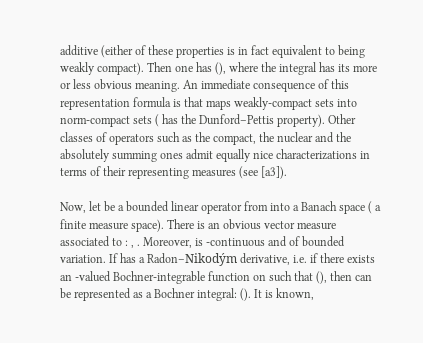additive (either of these properties is in fact equivalent to being weakly compact). Then one has (), where the integral has its more or less obvious meaning. An immediate consequence of this representation formula is that maps weakly-compact sets into norm-compact sets ( has the Dunford–Pettis property). Other classes of operators such as the compact, the nuclear and the absolutely summing ones admit equally nice characterizations in terms of their representing measures (see [a3]).

Now, let be a bounded linear operator from into a Banach space ( a finite measure space). There is an obvious vector measure associated to : , . Moreover, is -continuous and of bounded variation. If has a Radon–Nikodým derivative, i.e. if there exists an -valued Bochner-integrable function on such that (), then can be represented as a Bochner integral: (). It is known,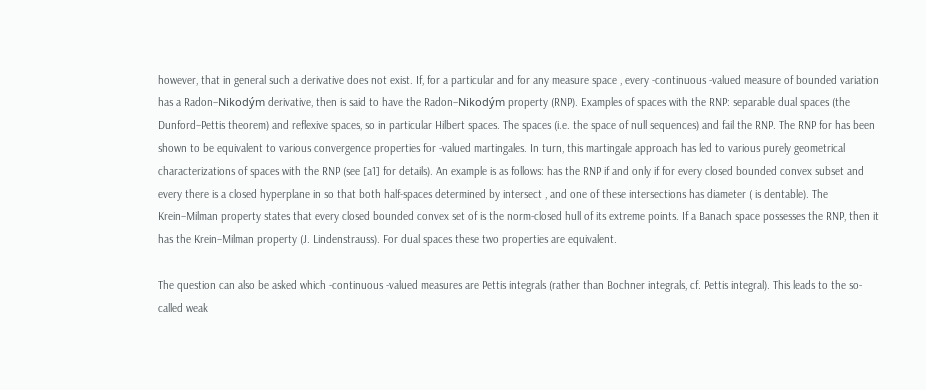however, that in general such a derivative does not exist. If, for a particular and for any measure space , every -continuous -valued measure of bounded variation has a Radon–Nikodým derivative, then is said to have the Radon–Nikodým property (RNP). Examples of spaces with the RNP: separable dual spaces (the Dunford–Pettis theorem) and reflexive spaces, so in particular Hilbert spaces. The spaces (i.e. the space of null sequences) and fail the RNP. The RNP for has been shown to be equivalent to various convergence properties for -valued martingales. In turn, this martingale approach has led to various purely geometrical characterizations of spaces with the RNP (see [a1] for details). An example is as follows: has the RNP if and only if for every closed bounded convex subset and every there is a closed hyperplane in so that both half-spaces determined by intersect , and one of these intersections has diameter ( is dentable). The Krein–Milman property states that every closed bounded convex set of is the norm-closed hull of its extreme points. If a Banach space possesses the RNP, then it has the Krein–Milman property (J. Lindenstrauss). For dual spaces these two properties are equivalent.

The question can also be asked which -continuous -valued measures are Pettis integrals (rather than Bochner integrals, cf. Pettis integral). This leads to the so-called weak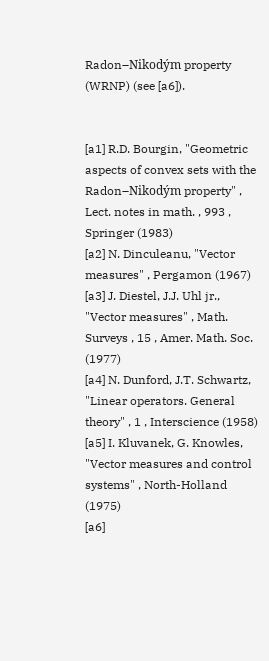Radon–Nikodým property (WRNP) (see [a6]).


[a1] R.D. Bourgin, "Geometric aspects of convex sets with the Radon–Nikodým property" , Lect. notes in math. , 993 , Springer (1983)
[a2] N. Dinculeanu, "Vector measures" , Pergamon (1967)
[a3] J. Diestel, J.J. Uhl jr., "Vector measures" , Math. Surveys , 15 , Amer. Math. Soc. (1977)
[a4] N. Dunford, J.T. Schwartz, "Linear operators. General theory" , 1 , Interscience (1958)
[a5] I. Kluvanek, G. Knowles, "Vector measures and control systems" , North-Holland (1975)
[a6]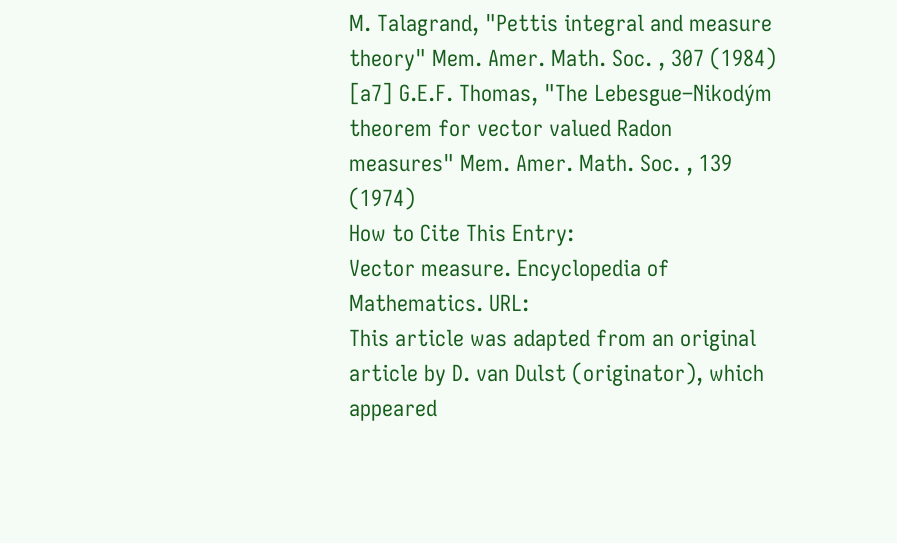M. Talagrand, "Pettis integral and measure theory" Mem. Amer. Math. Soc. , 307 (1984)
[a7] G.E.F. Thomas, "The Lebesgue–Nikodým theorem for vector valued Radon measures" Mem. Amer. Math. Soc. , 139 (1974)
How to Cite This Entry:
Vector measure. Encyclopedia of Mathematics. URL:
This article was adapted from an original article by D. van Dulst (originator), which appeared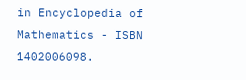in Encyclopedia of Mathematics - ISBN 1402006098.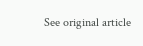See original article